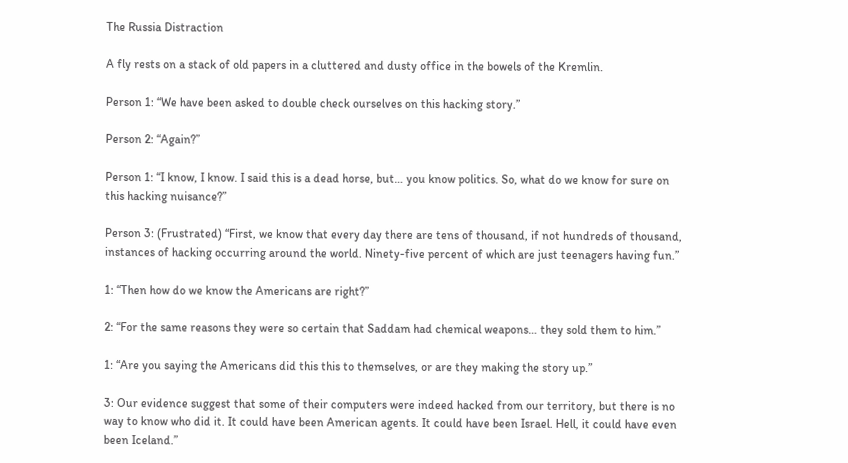The Russia Distraction

A fly rests on a stack of old papers in a cluttered and dusty office in the bowels of the Kremlin.

Person 1: “We have been asked to double check ourselves on this hacking story.”

Person 2: “Again?”

Person 1: “I know, I know. I said this is a dead horse, but… you know politics. So, what do we know for sure on this hacking nuisance?”

Person 3: (Frustrated) “First, we know that every day there are tens of thousand, if not hundreds of thousand, instances of hacking occurring around the world. Ninety-five percent of which are just teenagers having fun.”

1: “Then how do we know the Americans are right?”

2: “For the same reasons they were so certain that Saddam had chemical weapons… they sold them to him.”

1: “Are you saying the Americans did this this to themselves, or are they making the story up.”

3: Our evidence suggest that some of their computers were indeed hacked from our territory, but there is no way to know who did it. It could have been American agents. It could have been Israel. Hell, it could have even been Iceland.”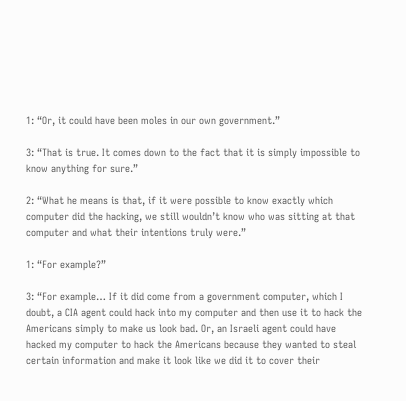1: “Or, it could have been moles in our own government.”

3: “That is true. It comes down to the fact that it is simply impossible to know anything for sure.”

2: “What he means is that, if it were possible to know exactly which computer did the hacking, we still wouldn’t know who was sitting at that computer and what their intentions truly were.”

1: “For example?”

3: “For example… If it did come from a government computer, which I doubt, a CIA agent could hack into my computer and then use it to hack the Americans simply to make us look bad. Or, an Israeli agent could have hacked my computer to hack the Americans because they wanted to steal certain information and make it look like we did it to cover their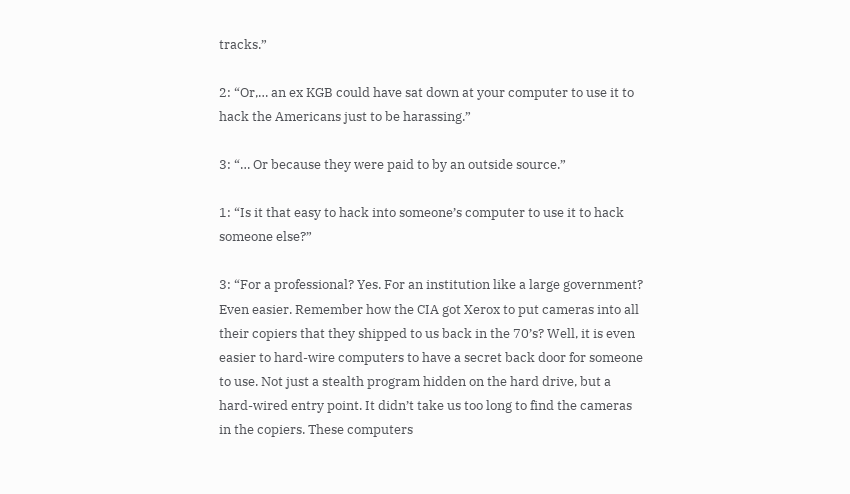tracks.”

2: “Or,… an ex KGB could have sat down at your computer to use it to hack the Americans just to be harassing.”

3: “… Or because they were paid to by an outside source.”

1: “Is it that easy to hack into someone’s computer to use it to hack someone else?”

3: “For a professional? Yes. For an institution like a large government? Even easier. Remember how the CIA got Xerox to put cameras into all their copiers that they shipped to us back in the 70’s? Well, it is even easier to hard-wire computers to have a secret back door for someone to use. Not just a stealth program hidden on the hard drive, but a hard-wired entry point. It didn’t take us too long to find the cameras in the copiers. These computers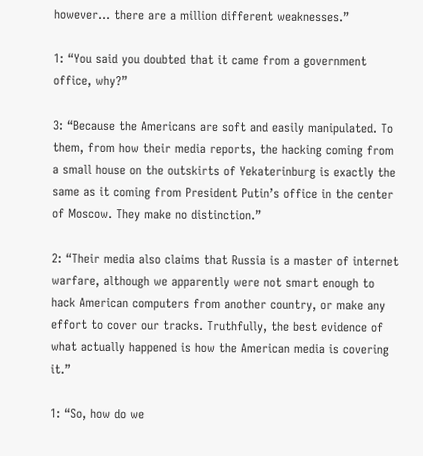however… there are a million different weaknesses.”

1: “You said you doubted that it came from a government office, why?”

3: “Because the Americans are soft and easily manipulated. To them, from how their media reports, the hacking coming from a small house on the outskirts of Yekaterinburg is exactly the same as it coming from President Putin’s office in the center of Moscow. They make no distinction.”

2: “Their media also claims that Russia is a master of internet warfare, although we apparently were not smart enough to hack American computers from another country, or make any effort to cover our tracks. Truthfully, the best evidence of what actually happened is how the American media is covering it.”

1: “So, how do we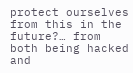protect ourselves from this in the future?… from both being hacked and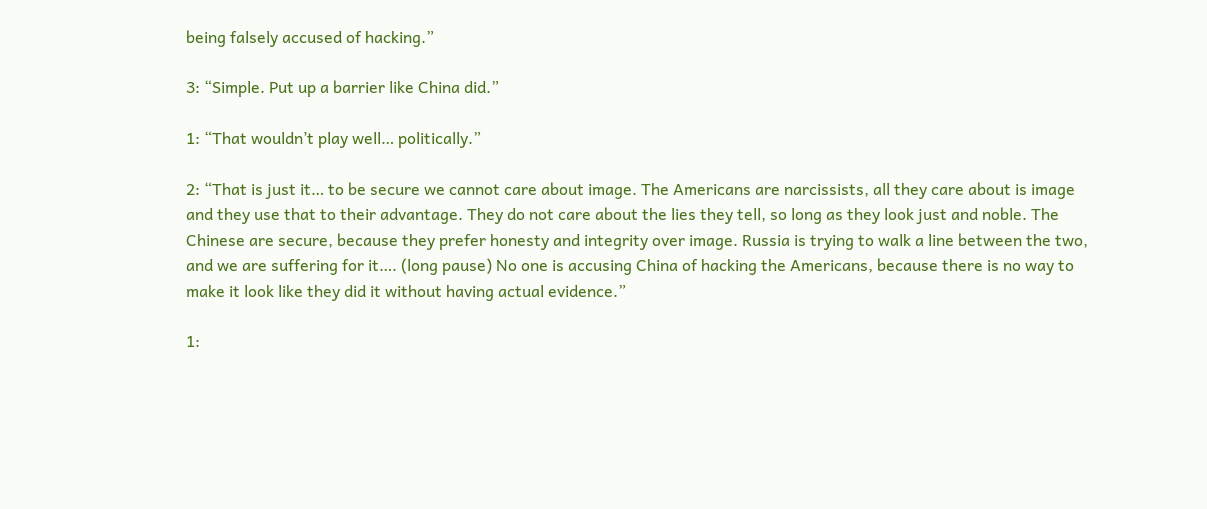being falsely accused of hacking.”

3: “Simple. Put up a barrier like China did.”

1: “That wouldn’t play well… politically.”

2: “That is just it… to be secure we cannot care about image. The Americans are narcissists, all they care about is image and they use that to their advantage. They do not care about the lies they tell, so long as they look just and noble. The Chinese are secure, because they prefer honesty and integrity over image. Russia is trying to walk a line between the two, and we are suffering for it…. (long pause) No one is accusing China of hacking the Americans, because there is no way to make it look like they did it without having actual evidence.”

1: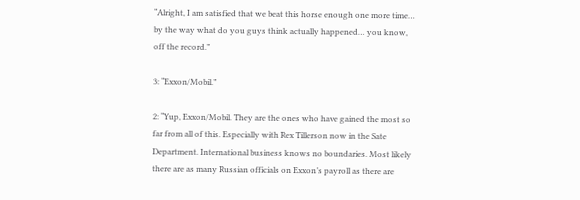“Alright, I am satisfied that we beat this horse enough one more time… by the way what do you guys think actually happened… you know, off the record.”

3: “Exxon/Mobil.”

2: “Yup, Exxon/Mobil. They are the ones who have gained the most so far from all of this. Especially with Rex Tillerson now in the Sate Department. International business knows no boundaries. Most likely there are as many Russian officials on Exxon’s payroll as there are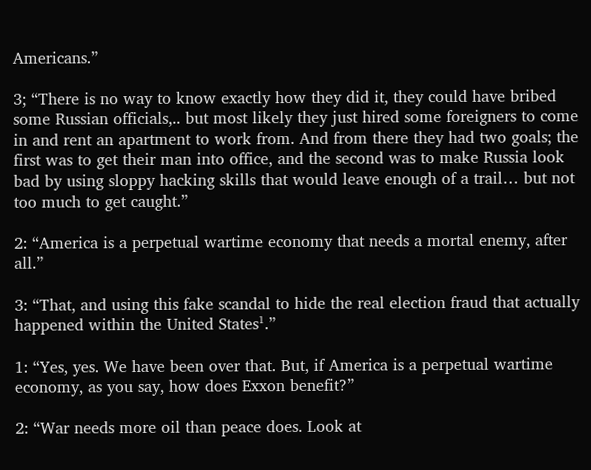Americans.”

3; “There is no way to know exactly how they did it, they could have bribed some Russian officials,.. but most likely they just hired some foreigners to come in and rent an apartment to work from. And from there they had two goals; the first was to get their man into office, and the second was to make Russia look bad by using sloppy hacking skills that would leave enough of a trail… but not too much to get caught.”

2: “America is a perpetual wartime economy that needs a mortal enemy, after all.”

3: “That, and using this fake scandal to hide the real election fraud that actually happened within the United States¹.”

1: “Yes, yes. We have been over that. But, if America is a perpetual wartime economy, as you say, how does Exxon benefit?”

2: “War needs more oil than peace does. Look at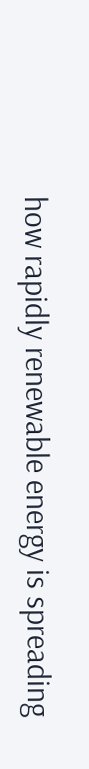how rapidly renewable energy is spreading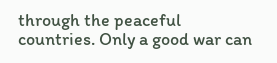through the peaceful countries. Only a good war can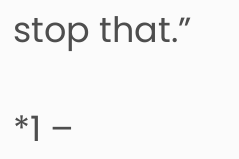stop that.”

*1 –